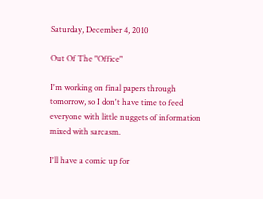Saturday, December 4, 2010

Out Of The "Office"

I'm working on final papers through tomorrow, so I don't have time to feed everyone with little nuggets of information mixed with sarcasm.

I'll have a comic up for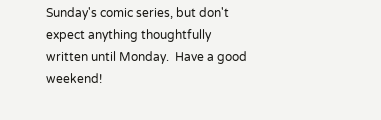Sunday's comic series, but don't expect anything thoughtfully written until Monday.  Have a good weekend!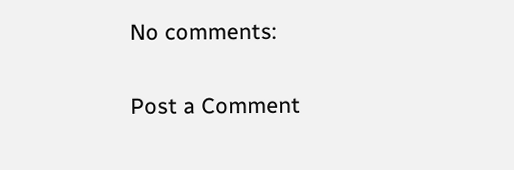No comments:

Post a Comment